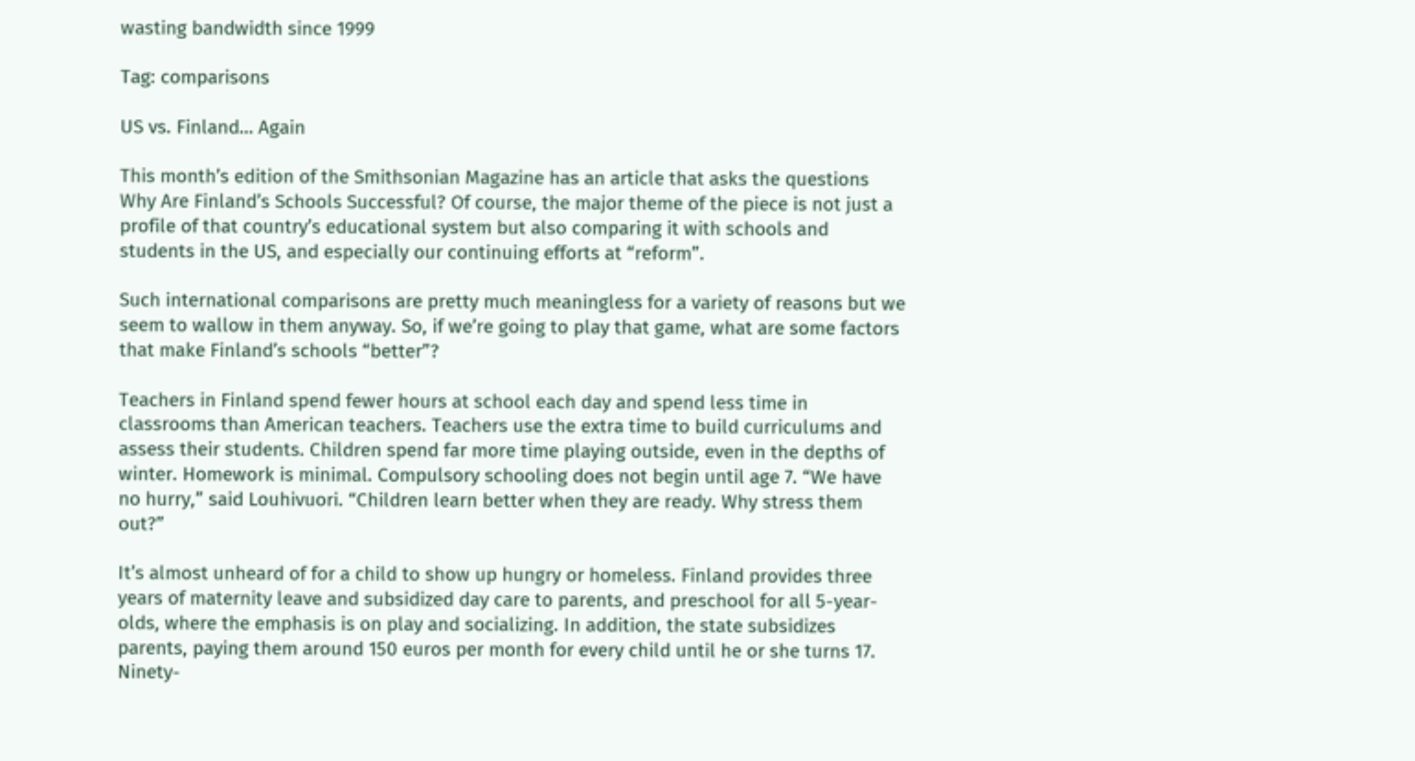wasting bandwidth since 1999

Tag: comparisons

US vs. Finland… Again

This month’s edition of the Smithsonian Magazine has an article that asks the questions Why Are Finland’s Schools Successful? Of course, the major theme of the piece is not just a profile of that country’s educational system but also comparing it with schools and students in the US, and especially our continuing efforts at “reform”.

Such international comparisons are pretty much meaningless for a variety of reasons but we seem to wallow in them anyway. So, if we’re going to play that game, what are some factors that make Finland’s schools “better”?

Teachers in Finland spend fewer hours at school each day and spend less time in classrooms than American teachers. Teachers use the extra time to build curriculums and assess their students. Children spend far more time playing outside, even in the depths of winter. Homework is minimal. Compulsory schooling does not begin until age 7. “We have no hurry,” said Louhivuori. “Children learn better when they are ready. Why stress them out?”

It’s almost unheard of for a child to show up hungry or homeless. Finland provides three years of maternity leave and subsidized day care to parents, and preschool for all 5-year-olds, where the emphasis is on play and socializing. In addition, the state subsidizes parents, paying them around 150 euros per month for every child until he or she turns 17. Ninety-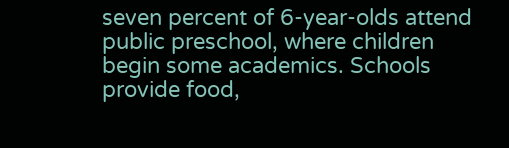seven percent of 6-year-olds attend public preschool, where children begin some academics. Schools provide food,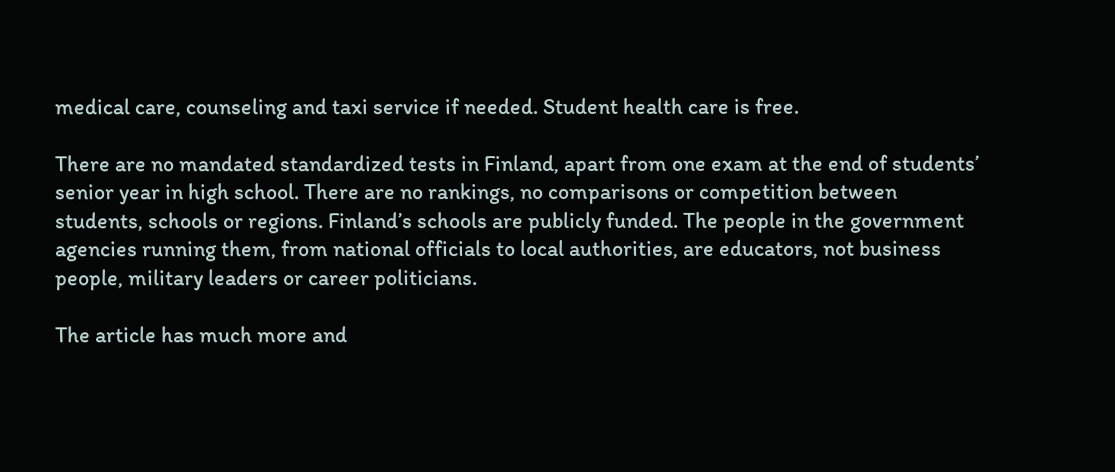medical care, counseling and taxi service if needed. Student health care is free.

There are no mandated standardized tests in Finland, apart from one exam at the end of students’ senior year in high school. There are no rankings, no comparisons or competition between students, schools or regions. Finland’s schools are publicly funded. The people in the government agencies running them, from national officials to local authorities, are educators, not business people, military leaders or career politicians.

The article has much more and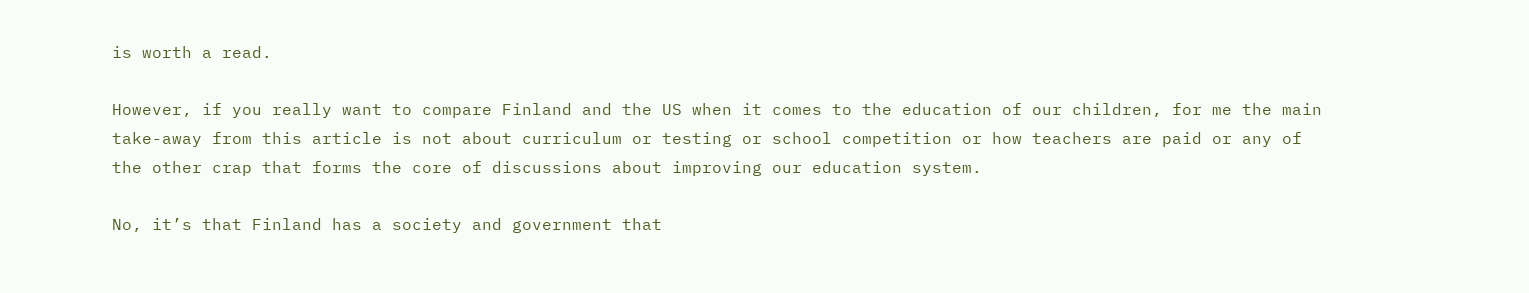is worth a read.

However, if you really want to compare Finland and the US when it comes to the education of our children, for me the main take-away from this article is not about curriculum or testing or school competition or how teachers are paid or any of the other crap that forms the core of discussions about improving our education system.

No, it’s that Finland has a society and government that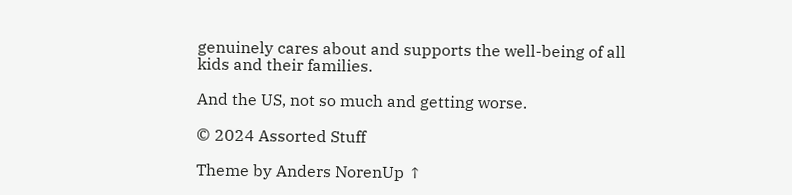genuinely cares about and supports the well-being of all kids and their families.

And the US, not so much and getting worse.

© 2024 Assorted Stuff

Theme by Anders NorenUp ↑